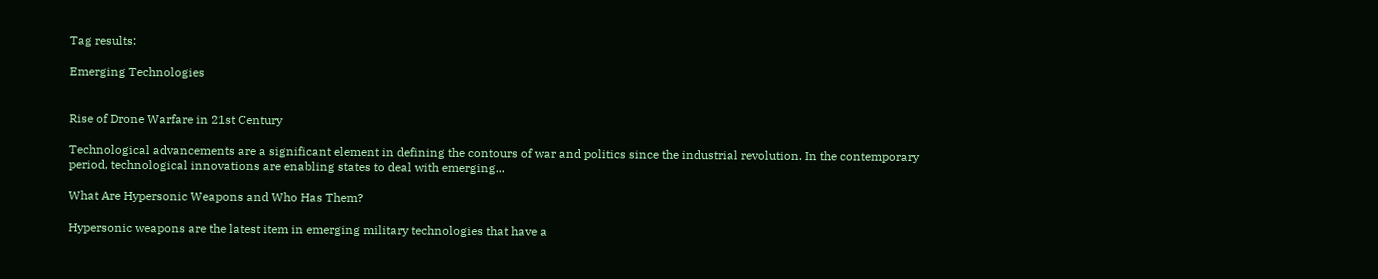Tag results:

Emerging Technologies


Rise of Drone Warfare in 21st Century

Technological advancements are a significant element in defining the contours of war and politics since the industrial revolution. In the contemporary period, technological innovations are enabling states to deal with emerging...

What Are Hypersonic Weapons and Who Has Them?

Hypersonic weapons are the latest item in emerging military technologies that have a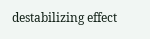destabilizing effect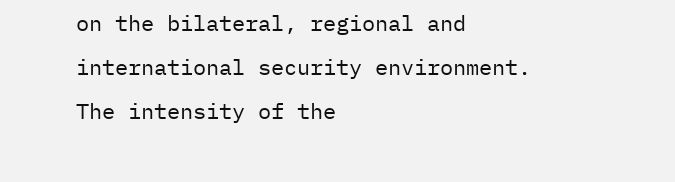on the bilateral, regional and international security environment. The intensity of the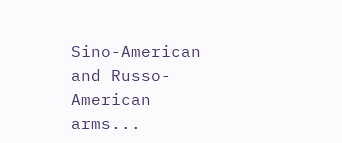Sino-American and Russo-American arms...